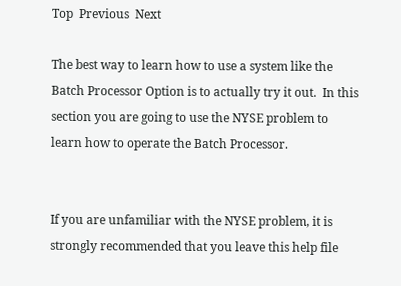Top  Previous  Next

The best way to learn how to use a system like the Batch Processor Option is to actually try it out.  In this section you are going to use the NYSE problem to learn how to operate the Batch Processor.


If you are unfamiliar with the NYSE problem, it is strongly recommended that you leave this help file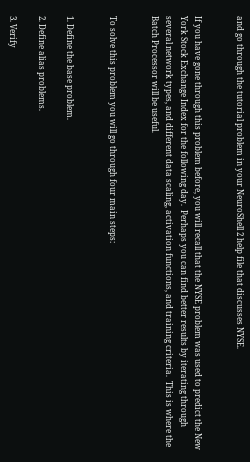and go through the tutorial problem in your NeuroShell 2 help file that discusses NYSE.


If you have gone through this problem before, you will recall that the NYSE problem was used to predict the New York Stock Exchange Index for the following day.  Perhaps you can find better results by iterating through several network types, and different data scaling, activation functions, and training criteria.  This is where the Batch Processor will be useful.


To solve this problem you will go through four main steps:


1. Define the base problem.

2. Define alias problems.

3. Verify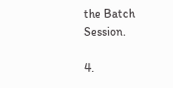the Batch Session.

4.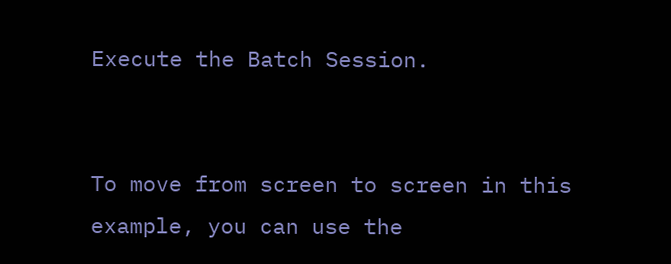Execute the Batch Session.


To move from screen to screen in this example, you can use the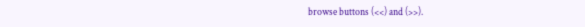browse buttons (<<) and (>>).